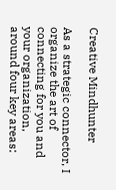Creative Mindhunter

As a strategic connector, I organize the art of connecting for you and your organization, around four key areas: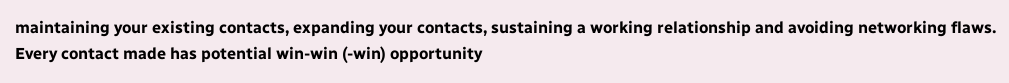maintaining your existing contacts, expanding your contacts, sustaining a working relationship and avoiding networking flaws. Every contact made has potential win-win (-win) opportunity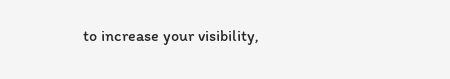to increase your visibility,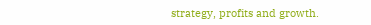strategy, profits and growth.